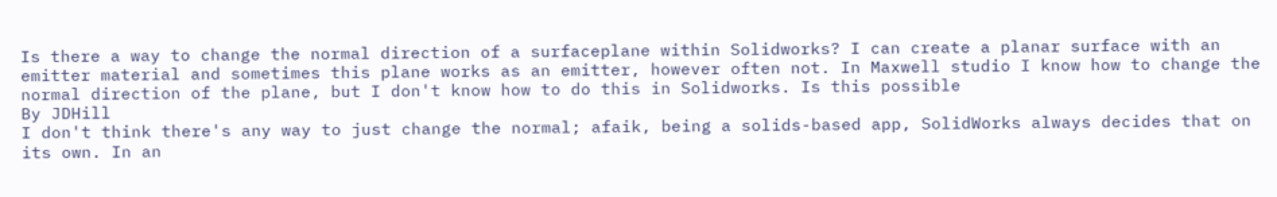Is there a way to change the normal direction of a surfaceplane within Solidworks? I can create a planar surface with an emitter material and sometimes this plane works as an emitter, however often not. In Maxwell studio I know how to change the normal direction of the plane, but I don't know how to do this in Solidworks. Is this possible
By JDHill
I don't think there's any way to just change the normal; afaik, being a solids-based app, SolidWorks always decides that on its own. In an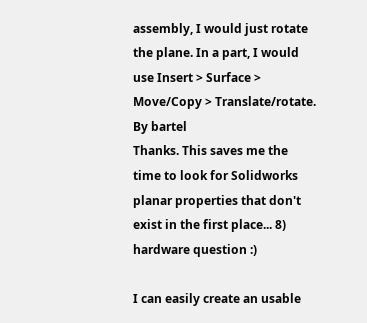assembly, I would just rotate the plane. In a part, I would use Insert > Surface > Move/Copy > Translate/rotate.
By bartel
Thanks. This saves me the time to look for Solidworks planar properties that don't exist in the first place... 8)
hardware question :)

I can easily create an usable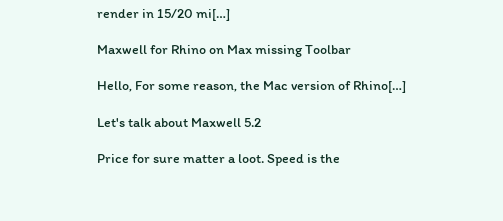render in 15/20 mi[…]

Maxwell for Rhino on Max missing Toolbar

Hello, For some reason, the Mac version of Rhino[…]

Let's talk about Maxwell 5.2

Price for sure matter a loot. Speed is the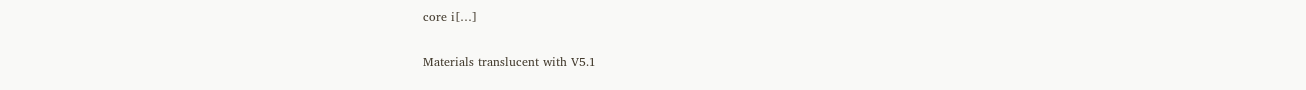core i[…]

Materials translucent with V5.1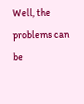Well, the problems can be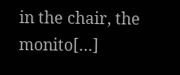in the chair, the monito[…]